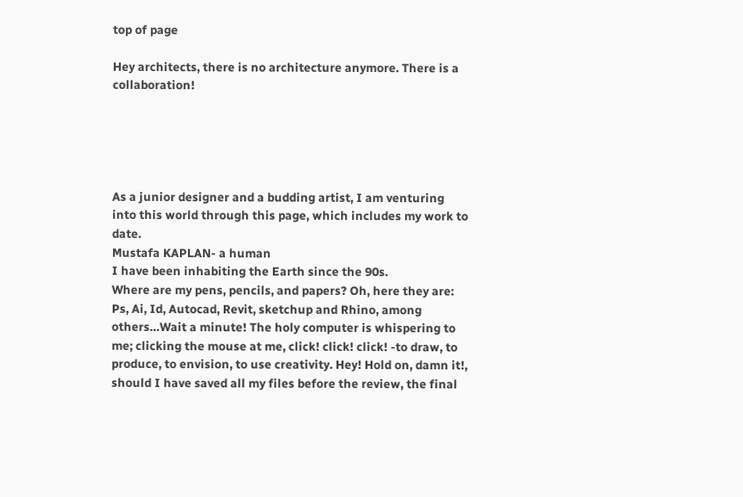top of page

Hey architects, there is no architecture anymore. There is a collaboration!





As a junior designer and a budding artist, I am venturing into this world through this page, which includes my work to date.
Mustafa KAPLAN- a human
I have been inhabiting the Earth since the 90s.
Where are my pens, pencils, and papers? Oh, here they are:  Ps, Ai, Id, Autocad, Revit, sketchup and Rhino, among others…Wait a minute! The holy computer is whispering to me; clicking the mouse at me, click! click! click! -to draw, to produce, to envision, to use creativity. Hey! Hold on, damn it!, should I have saved all my files before the review, the final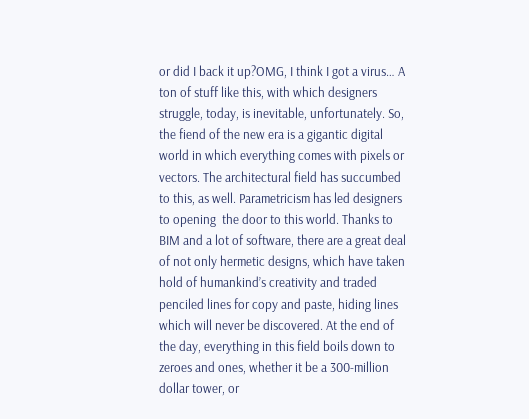or did I back it up?OMG, I think I got a virus… A ton of stuff like this, with which designers struggle, today, is inevitable, unfortunately. So, the fiend of the new era is a gigantic digital world in which everything comes with pixels or vectors. The architectural field has succumbed to this, as well. Parametricism has led designers to opening  the door to this world. Thanks to BIM and a lot of software, there are a great deal of not only hermetic designs, which have taken hold of humankind’s creativity and traded penciled lines for copy and paste, hiding lines which will never be discovered. At the end of the day, everything in this field boils down to zeroes and ones, whether it be a 300-million dollar tower, or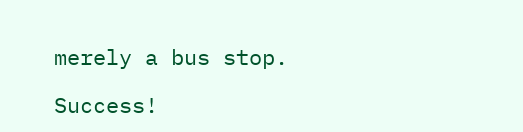merely a bus stop.

Success!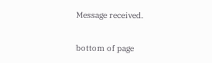Message received.

bottom of page